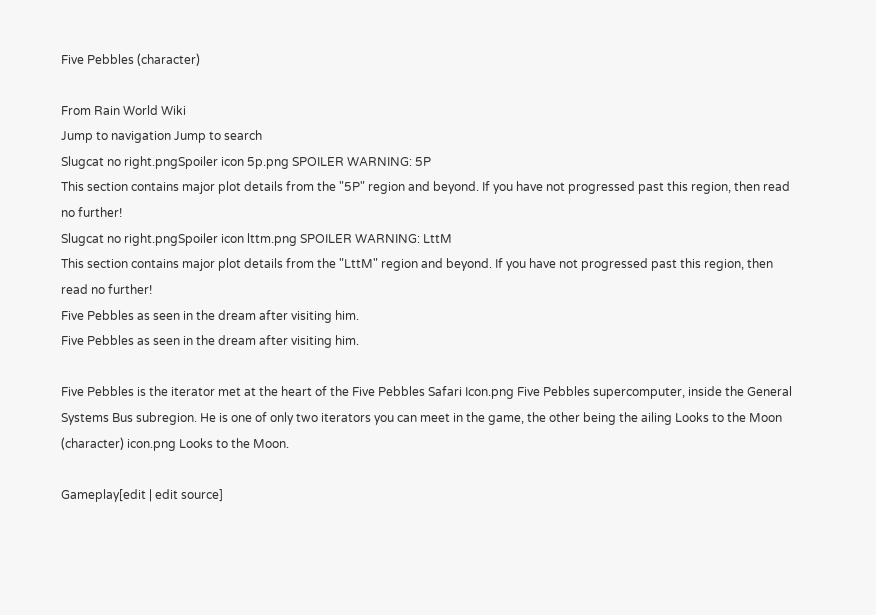Five Pebbles (character)

From Rain World Wiki
Jump to navigation Jump to search
Slugcat no right.pngSpoiler icon 5p.png SPOILER WARNING: 5P
This section contains major plot details from the "5P" region and beyond. If you have not progressed past this region, then read no further!
Slugcat no right.pngSpoiler icon lttm.png SPOILER WARNING: LttM
This section contains major plot details from the "LttM" region and beyond. If you have not progressed past this region, then read no further!
Five Pebbles as seen in the dream after visiting him.
Five Pebbles as seen in the dream after visiting him.

Five Pebbles is the iterator met at the heart of the Five Pebbles Safari Icon.png Five Pebbles supercomputer, inside the General Systems Bus subregion. He is one of only two iterators you can meet in the game, the other being the ailing Looks to the Moon (character) icon.png Looks to the Moon.

Gameplay[edit | edit source]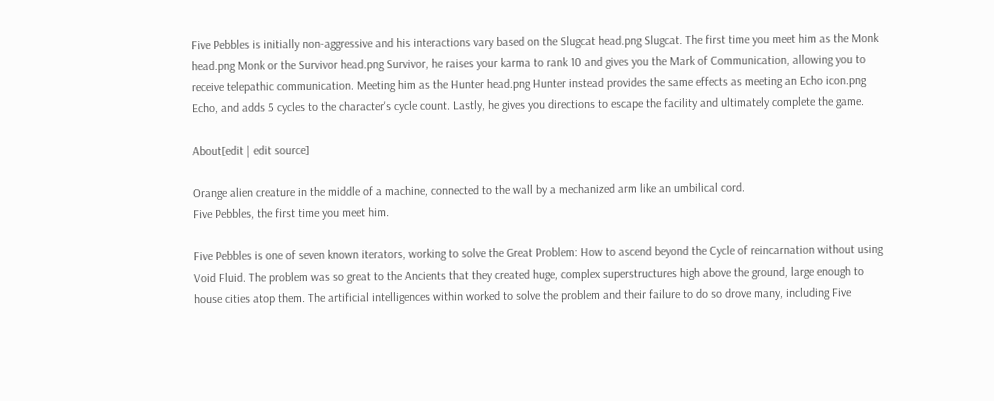Five Pebbles is initially non-aggressive and his interactions vary based on the Slugcat head.png Slugcat. The first time you meet him as the Monk head.png Monk or the Survivor head.png Survivor, he raises your karma to rank 10 and gives you the Mark of Communication, allowing you to receive telepathic communication. Meeting him as the Hunter head.png Hunter instead provides the same effects as meeting an Echo icon.png Echo, and adds 5 cycles to the character's cycle count. Lastly, he gives you directions to escape the facility and ultimately complete the game.

About[edit | edit source]

Orange alien creature in the middle of a machine, connected to the wall by a mechanized arm like an umbilical cord.
Five Pebbles, the first time you meet him.

Five Pebbles is one of seven known iterators, working to solve the Great Problem: How to ascend beyond the Cycle of reincarnation without using Void Fluid. The problem was so great to the Ancients that they created huge, complex superstructures high above the ground, large enough to house cities atop them. The artificial intelligences within worked to solve the problem and their failure to do so drove many, including Five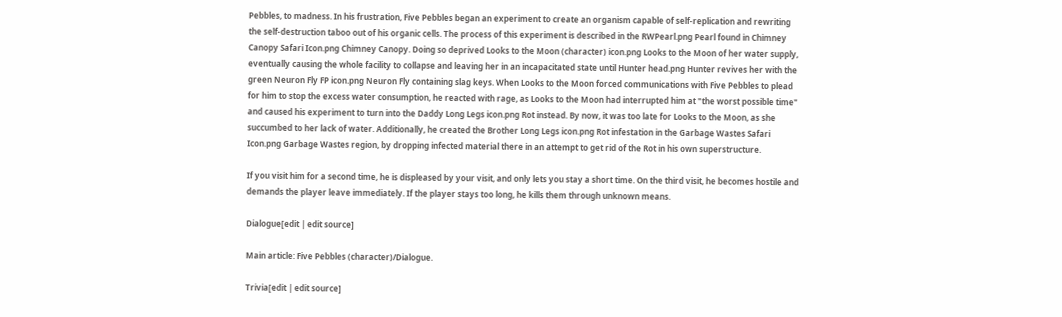Pebbles, to madness. In his frustration, Five Pebbles began an experiment to create an organism capable of self-replication and rewriting the self-destruction taboo out of his organic cells. The process of this experiment is described in the RWPearl.png Pearl found in Chimney Canopy Safari Icon.png Chimney Canopy. Doing so deprived Looks to the Moon (character) icon.png Looks to the Moon of her water supply, eventually causing the whole facility to collapse and leaving her in an incapacitated state until Hunter head.png Hunter revives her with the green Neuron Fly FP icon.png Neuron Fly containing slag keys. When Looks to the Moon forced communications with Five Pebbles to plead for him to stop the excess water consumption, he reacted with rage, as Looks to the Moon had interrupted him at "the worst possible time" and caused his experiment to turn into the Daddy Long Legs icon.png Rot instead. By now, it was too late for Looks to the Moon, as she succumbed to her lack of water. Additionally, he created the Brother Long Legs icon.png Rot infestation in the Garbage Wastes Safari Icon.png Garbage Wastes region, by dropping infected material there in an attempt to get rid of the Rot in his own superstructure.

If you visit him for a second time, he is displeased by your visit, and only lets you stay a short time. On the third visit, he becomes hostile and demands the player leave immediately. If the player stays too long, he kills them through unknown means.

Dialogue[edit | edit source]

Main article: Five Pebbles (character)/Dialogue.

Trivia[edit | edit source]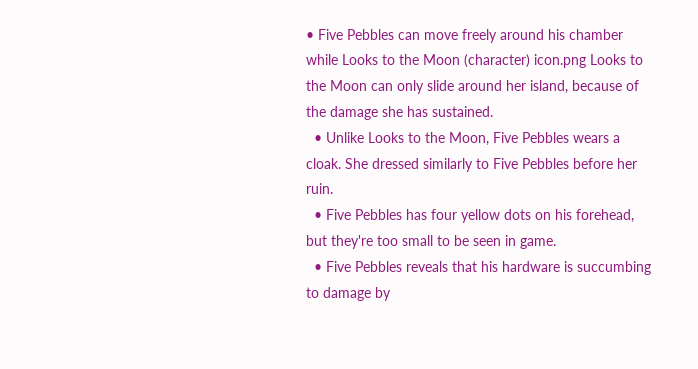• Five Pebbles can move freely around his chamber while Looks to the Moon (character) icon.png Looks to the Moon can only slide around her island, because of the damage she has sustained.
  • Unlike Looks to the Moon, Five Pebbles wears a cloak. She dressed similarly to Five Pebbles before her ruin.
  • Five Pebbles has four yellow dots on his forehead, but they're too small to be seen in game.
  • Five Pebbles reveals that his hardware is succumbing to damage by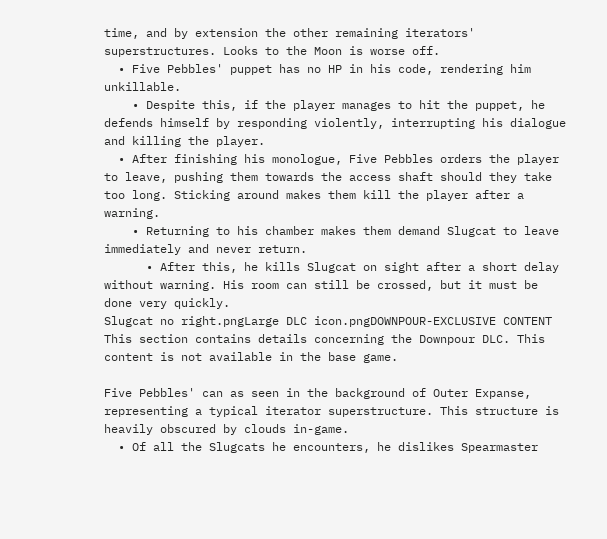time, and by extension the other remaining iterators' superstructures. Looks to the Moon is worse off.
  • Five Pebbles' puppet has no HP in his code, rendering him unkillable.
    • Despite this, if the player manages to hit the puppet, he defends himself by responding violently, interrupting his dialogue and killing the player.
  • After finishing his monologue, Five Pebbles orders the player to leave, pushing them towards the access shaft should they take too long. Sticking around makes them kill the player after a warning.
    • Returning to his chamber makes them demand Slugcat to leave immediately and never return.
      • After this, he kills Slugcat on sight after a short delay without warning. His room can still be crossed, but it must be done very quickly.
Slugcat no right.pngLarge DLC icon.pngDOWNPOUR-EXCLUSIVE CONTENT
This section contains details concerning the Downpour DLC. This content is not available in the base game.

Five Pebbles' can as seen in the background of Outer Expanse, representing a typical iterator superstructure. This structure is heavily obscured by clouds in-game.
  • Of all the Slugcats he encounters, he dislikes Spearmaster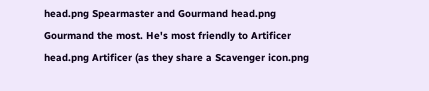head.png Spearmaster and Gourmand head.png Gourmand the most. He's most friendly to Artificer head.png Artificer (as they share a Scavenger icon.png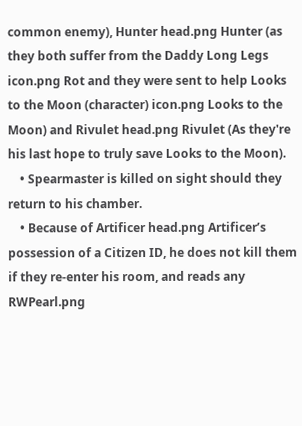common enemy), Hunter head.png Hunter (as they both suffer from the Daddy Long Legs icon.png Rot and they were sent to help Looks to the Moon (character) icon.png Looks to the Moon) and Rivulet head.png Rivulet (As they're his last hope to truly save Looks to the Moon).
    • Spearmaster is killed on sight should they return to his chamber.
    • Because of Artificer head.png Artificer’s possession of a Citizen ID, he does not kill them if they re-enter his room, and reads any RWPearl.png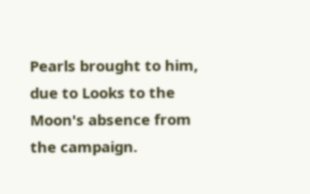Pearls brought to him, due to Looks to the Moon's absence from the campaign.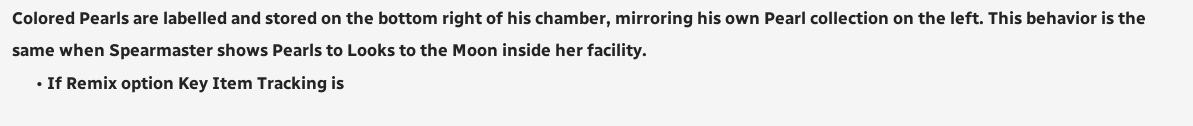Colored Pearls are labelled and stored on the bottom right of his chamber, mirroring his own Pearl collection on the left. This behavior is the same when Spearmaster shows Pearls to Looks to the Moon inside her facility.
      • If Remix option Key Item Tracking is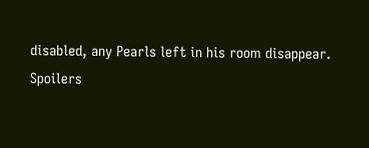disabled, any Pearls left in his room disappear.
Spoilers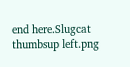end here.Slugcat thumbsup left.png